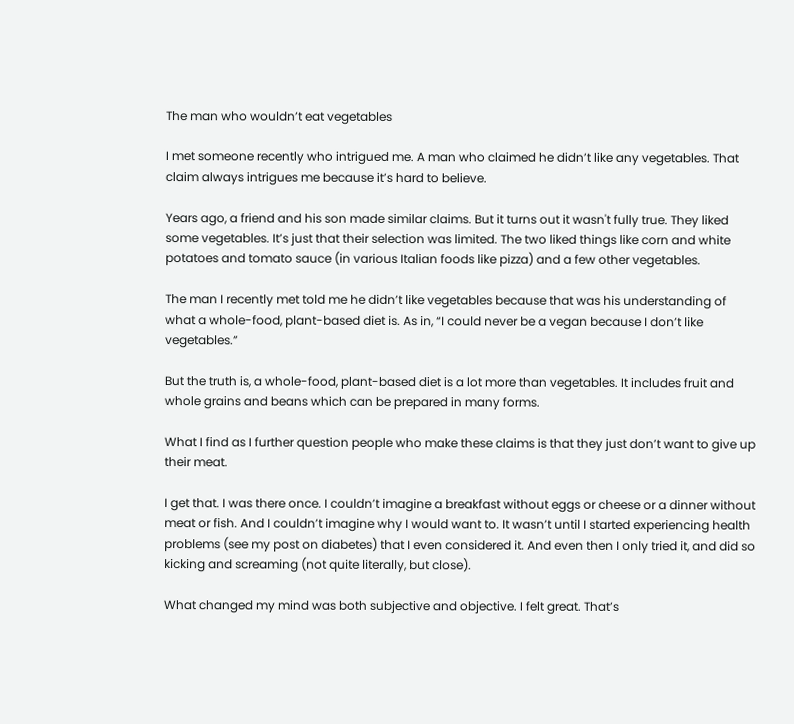The man who wouldn’t eat vegetables

I met someone recently who intrigued me. A man who claimed he didn’t like any vegetables. That claim always intrigues me because it’s hard to believe.

Years ago, a friend and his son made similar claims. But it turns out it wasn't fully true. They liked some vegetables. It’s just that their selection was limited. The two liked things like corn and white potatoes and tomato sauce (in various Italian foods like pizza) and a few other vegetables.

The man I recently met told me he didn’t like vegetables because that was his understanding of what a whole-food, plant-based diet is. As in, “I could never be a vegan because I don’t like vegetables.”

But the truth is, a whole-food, plant-based diet is a lot more than vegetables. It includes fruit and whole grains and beans which can be prepared in many forms.

What I find as I further question people who make these claims is that they just don’t want to give up their meat.

I get that. I was there once. I couldn’t imagine a breakfast without eggs or cheese or a dinner without meat or fish. And I couldn’t imagine why I would want to. It wasn’t until I started experiencing health problems (see my post on diabetes) that I even considered it. And even then I only tried it, and did so kicking and screaming (not quite literally, but close).

What changed my mind was both subjective and objective. I felt great. That’s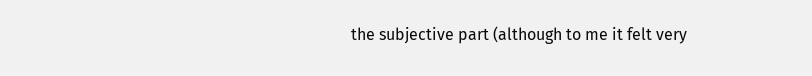the subjective part (although to me it felt very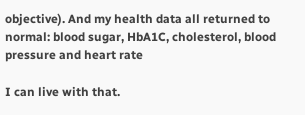objective). And my health data all returned to normal: blood sugar, HbA1C, cholesterol, blood pressure and heart rate

I can live with that.